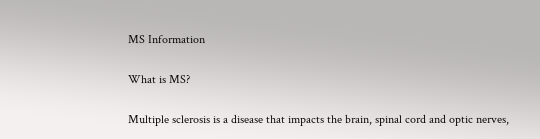MS Information

What is MS?

Multiple sclerosis is a disease that impacts the brain, spinal cord and optic nerves,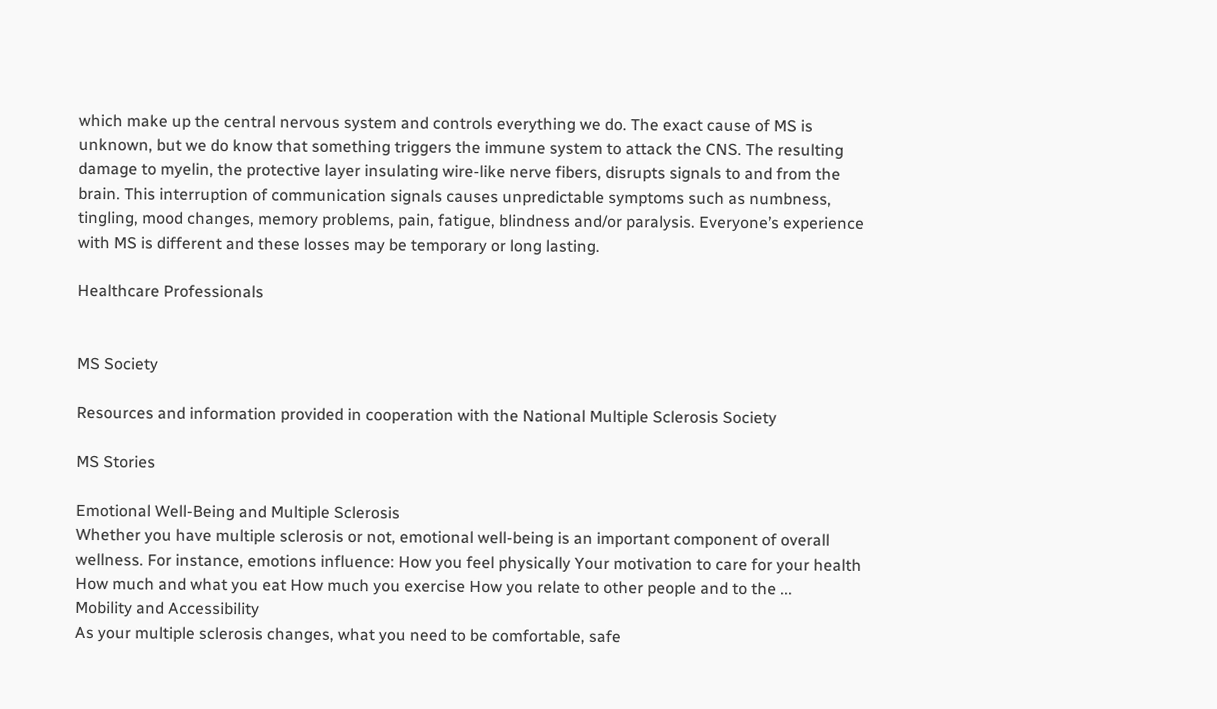which make up the central nervous system and controls everything we do. The exact cause of MS is unknown, but we do know that something triggers the immune system to attack the CNS. The resulting damage to myelin, the protective layer insulating wire-like nerve fibers, disrupts signals to and from the brain. This interruption of communication signals causes unpredictable symptoms such as numbness, tingling, mood changes, memory problems, pain, fatigue, blindness and/or paralysis. Everyone’s experience with MS is different and these losses may be temporary or long lasting.

Healthcare Professionals


MS Society

Resources and information provided in cooperation with the National Multiple Sclerosis Society

MS Stories

Emotional Well-Being and Multiple Sclerosis
Whether you have multiple sclerosis or not, emotional well-being is an important component of overall wellness. For instance, emotions influence: How you feel physically Your motivation to care for your health How much and what you eat How much you exercise How you relate to other people and to the ...
Mobility and Accessibility
As your multiple sclerosis changes, what you need to be comfortable, safe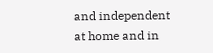and independent at home and in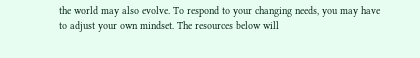the world may also evolve. To respond to your changing needs, you may have to adjust your own mindset. The resources below will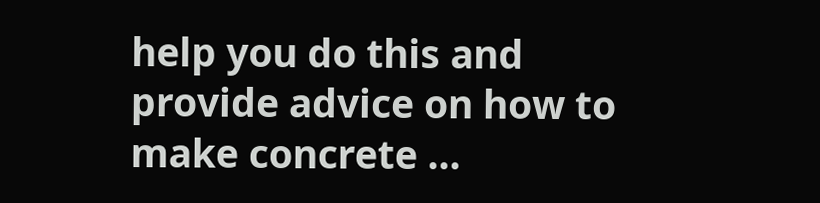help you do this and provide advice on how to make concrete ...